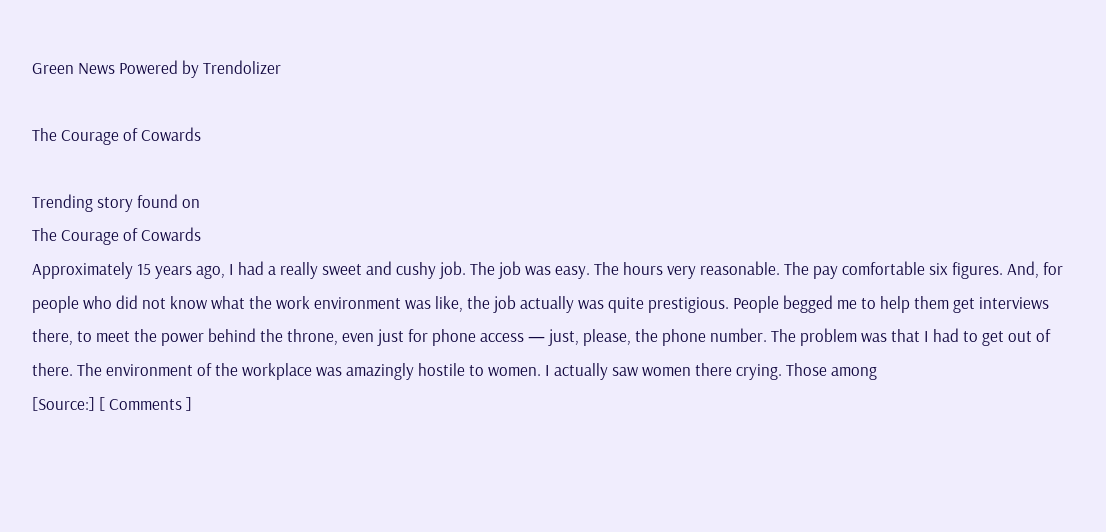Green News Powered by Trendolizer

The Courage of Cowards

Trending story found on
The Courage of Cowards
Approximately 15 years ago, I had a really sweet and cushy job. The job was easy. The hours very reasonable. The pay comfortable six figures. And, for people who did not know what the work environment was like, the job actually was quite prestigious. People begged me to help them get interviews there, to meet the power behind the throne, even just for phone access — just, please, the phone number. The problem was that I had to get out of there. The environment of the workplace was amazingly hostile to women. I actually saw women there crying. Those among
[Source:] [ Comments ]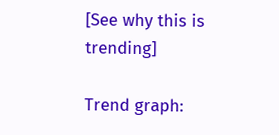[See why this is trending]

Trend graph: